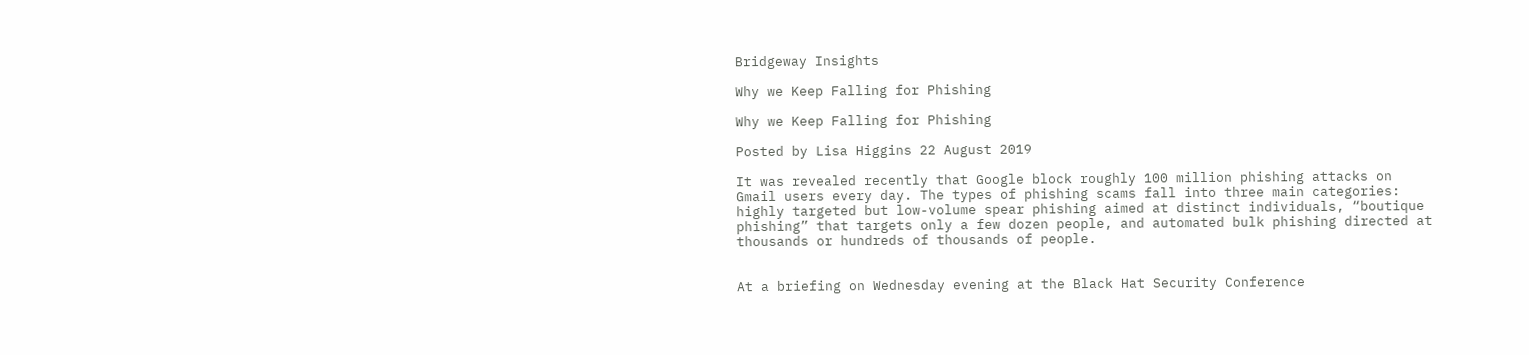Bridgeway Insights

Why we Keep Falling for Phishing

Why we Keep Falling for Phishing

Posted by Lisa Higgins 22 August 2019

It was revealed recently that Google block roughly 100 million phishing attacks on Gmail users every day. The types of phishing scams fall into three main categories: highly targeted but low-volume spear phishing aimed at distinct individuals, “boutique phishing” that targets only a few dozen people, and automated bulk phishing directed at thousands or hundreds of thousands of people.


At a briefing on Wednesday evening at the Black Hat Security Conference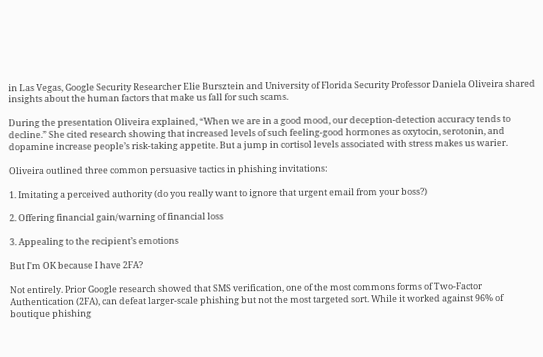in Las Vegas, Google Security Researcher Elie Bursztein and University of Florida Security Professor Daniela Oliveira shared insights about the human factors that make us fall for such scams.

During the presentation Oliveira explained, “When we are in a good mood, our deception-detection accuracy tends to decline.” She cited research showing that increased levels of such feeling-good hormones as oxytocin, serotonin, and dopamine increase people’s risk-taking appetite. But a jump in cortisol levels associated with stress makes us warier.

Oliveira outlined three common persuasive tactics in phishing invitations:

1. Imitating a perceived authority (do you really want to ignore that urgent email from your boss?)

2. Offering financial gain/warning of financial loss

3. Appealing to the recipient’s emotions

But I'm OK because I have 2FA?

Not entirely. Prior Google research showed that SMS verification, one of the most commons forms of Two-Factor Authentication (2FA), can defeat larger-scale phishing but not the most targeted sort. While it worked against 96% of boutique phishing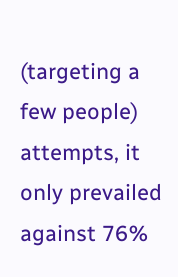(targeting a few people) attempts, it only prevailed against 76%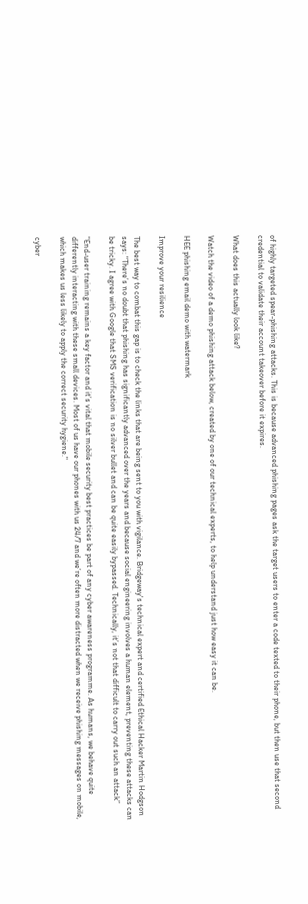of highly targeted spear-phishing attacks. This is because advanced phishing pages ask the target users to enter a code texted to their phone, but then use that second credential to validate their account takeover before it expires.

What does this actually look like?

Watch the video of a demo phishing attack below, created by one of our technical experts, to help understand just how easy it can be.

HEE phishing email demo with watermark

Improve your resilience

The best way to combat this gap is to check the links that are being sent to you with vigilance. Bridgeway's technical expert and certified Ethical Hacker Martin Hodgson says: "There’s no doubt that phishing has significantly advanced over the years and because social engineering involves a human element, preventing these attacks can be tricky. I agree with Google that SMS verification is no silver bullet and can be quite easily bypassed. Technically, it’s not that difficult to carry out such an attack”

"End-user training remains a key factor and it’s vital that mobile security best practices be part of any cyber awareness programme. As humans, we behave quite differently interacting with these small devices. Most of us have our phones with us 24/7 and we’re often more distracted when we receive phishing messages on mobile, which makes us less likely to apply the correct security hygiene."

cyber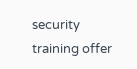security training offer